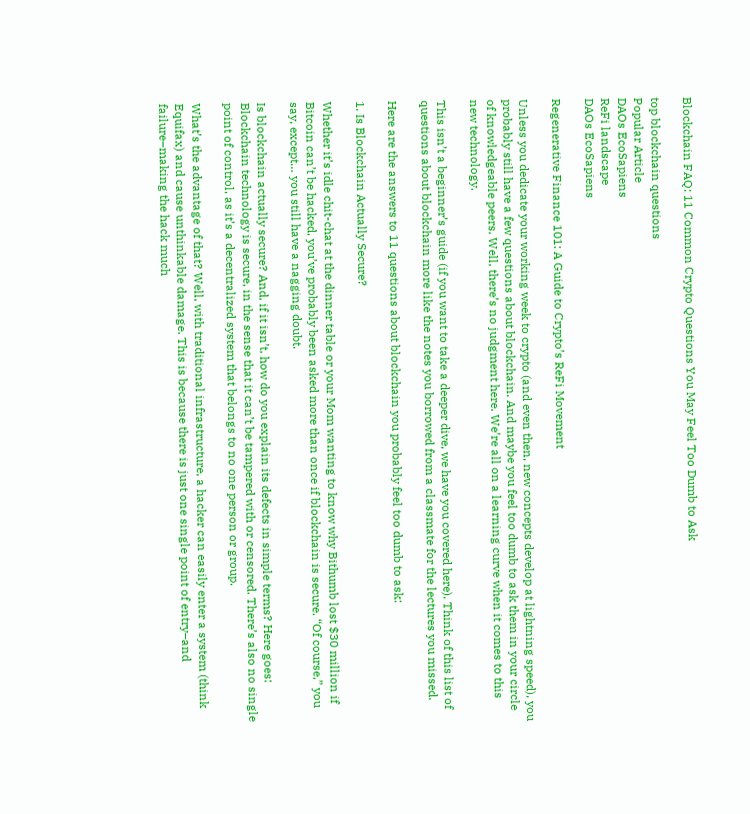Blockchain FAQ: 11 Common Crypto Questions You May Feel Too Dumb to Ask

top blockchain questions
Popular Article
DAOs EcoSapiens
ReFi landscape
DAOs EcoSapiens

Regenerative Finance 101: A Guide to Crypto’s ReFi Movement

Unless you dedicate your working week to crypto (and even then, new concepts develop at lightning speed), you probably still have a few questions about blockchain. And maybe you feel too dumb to ask them in your circle of knowledgeable peers. Well, there’s no judgment here. We’re all on a learning curve when it comes to this new technology.

This isn’t a beginner’s guide (if you want to take a deeper dive, we have you covered here). Think of this list of questions about blockchain more like the notes you borrowed from a classmate for the lectures you missed.

Here are the answers to 11 questions about blockchain you probably feel too dumb to ask:

1. Is Blockchain Actually Secure?

Whether it’s idle chit-chat at the dinner table or your Mom wanting to know why Bithumb lost $30 million if Bitcoin can’t be hacked, you’ve probably been asked more than once if blockchain is secure. “Of course,” you say, except… you still have a nagging doubt.

Is blockchain actually secure? And, if it isn’t, how do you explain its defects in simple terms? Here goes: Blockchain technology is secure, in the sense that it can’t be tampered with or censored. There’s also no single point of control, as it’s a decentralized system that belongs to no one person or group.

What’s the advantage of that? Well, with traditional infrastructure, a hacker can easily enter a system (think Equifax) and cause unthinkable damage. This is because there is just one single point of entry–and failure–making the hack much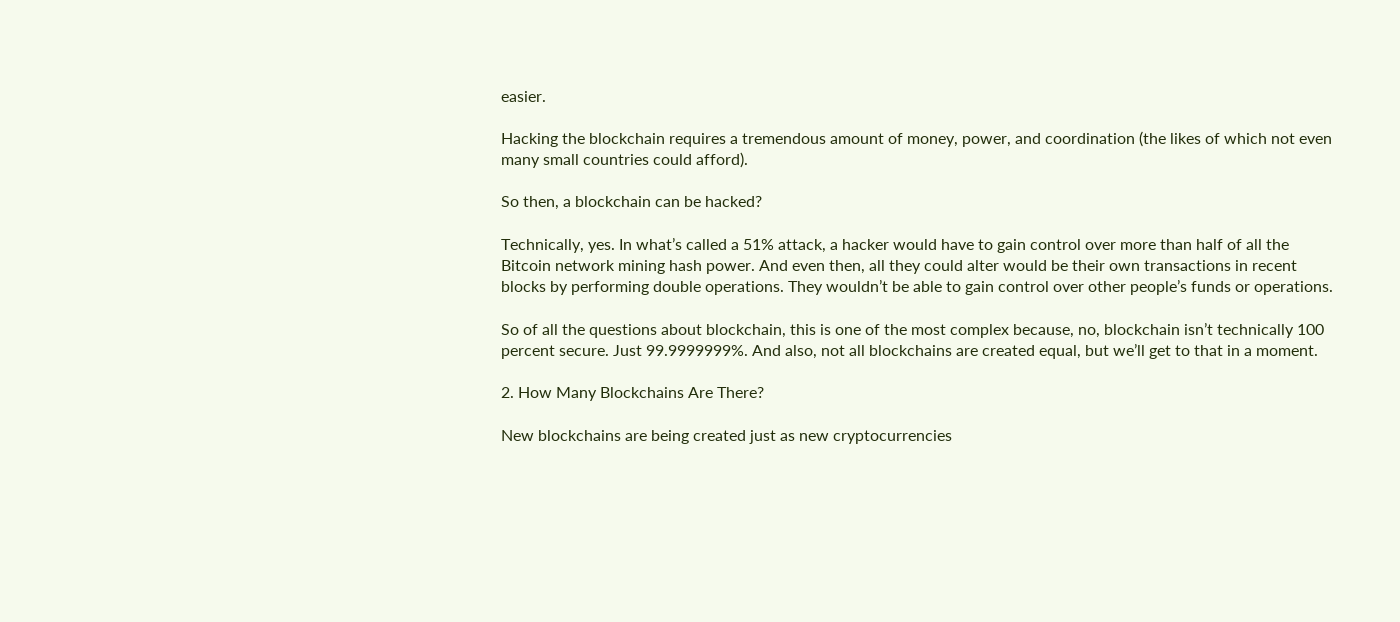easier.

Hacking the blockchain requires a tremendous amount of money, power, and coordination (the likes of which not even many small countries could afford).

So then, a blockchain can be hacked?

Technically, yes. In what’s called a 51% attack, a hacker would have to gain control over more than half of all the Bitcoin network mining hash power. And even then, all they could alter would be their own transactions in recent blocks by performing double operations. They wouldn’t be able to gain control over other people’s funds or operations.

So of all the questions about blockchain, this is one of the most complex because, no, blockchain isn’t technically 100 percent secure. Just 99.9999999%. And also, not all blockchains are created equal, but we’ll get to that in a moment.

2. How Many Blockchains Are There?

New blockchains are being created just as new cryptocurrencies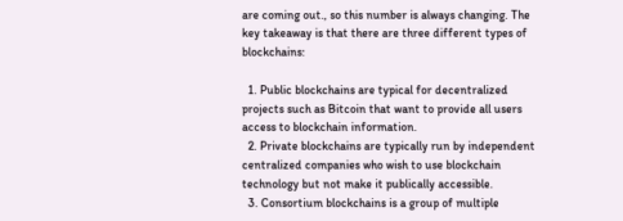are coming out., so this number is always changing. The key takeaway is that there are three different types of blockchains:

  1. Public blockchains are typical for decentralized projects such as Bitcoin that want to provide all users access to blockchain information.
  2. Private blockchains are typically run by independent centralized companies who wish to use blockchain technology but not make it publically accessible.
  3. Consortium blockchains is a group of multiple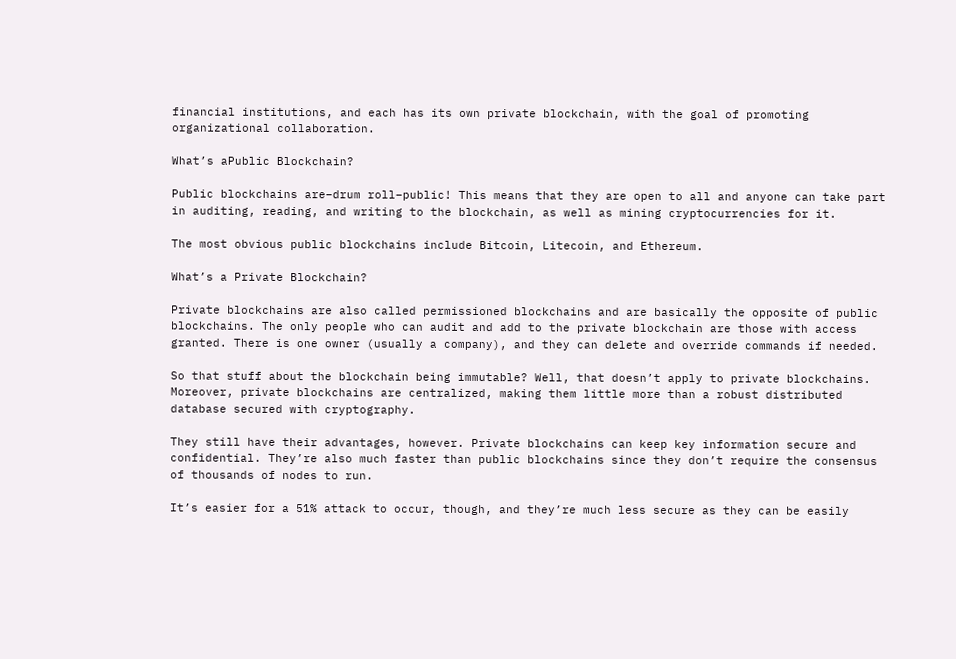financial institutions, and each has its own private blockchain, with the goal of promoting organizational collaboration.

What’s aPublic Blockchain?

Public blockchains are–drum roll–public! This means that they are open to all and anyone can take part in auditing, reading, and writing to the blockchain, as well as mining cryptocurrencies for it.

The most obvious public blockchains include Bitcoin, Litecoin, and Ethereum.

What’s a Private Blockchain?

Private blockchains are also called permissioned blockchains and are basically the opposite of public blockchains. The only people who can audit and add to the private blockchain are those with access granted. There is one owner (usually a company), and they can delete and override commands if needed.

So that stuff about the blockchain being immutable? Well, that doesn’t apply to private blockchains. Moreover, private blockchains are centralized, making them little more than a robust distributed database secured with cryptography.

They still have their advantages, however. Private blockchains can keep key information secure and confidential. They’re also much faster than public blockchains since they don’t require the consensus of thousands of nodes to run.

It’s easier for a 51% attack to occur, though, and they’re much less secure as they can be easily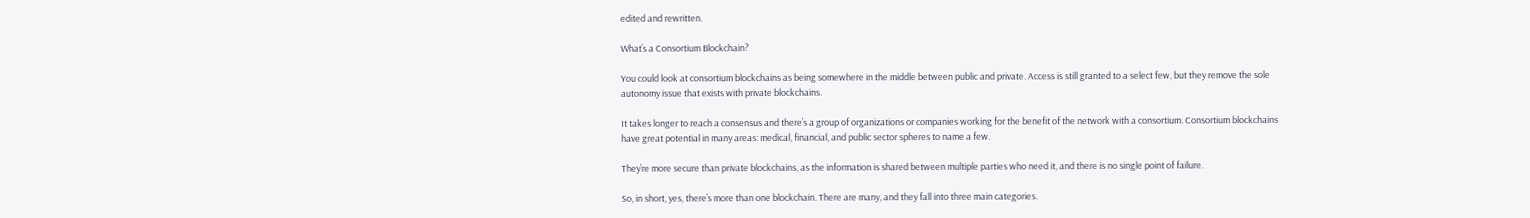edited and rewritten.

What’s a Consortium Blockchain?

You could look at consortium blockchains as being somewhere in the middle between public and private. Access is still granted to a select few, but they remove the sole autonomy issue that exists with private blockchains.

It takes longer to reach a consensus and there’s a group of organizations or companies working for the benefit of the network with a consortium. Consortium blockchains have great potential in many areas: medical, financial, and public sector spheres to name a few.

They’re more secure than private blockchains, as the information is shared between multiple parties who need it, and there is no single point of failure.

So, in short, yes, there’s more than one blockchain. There are many, and they fall into three main categories.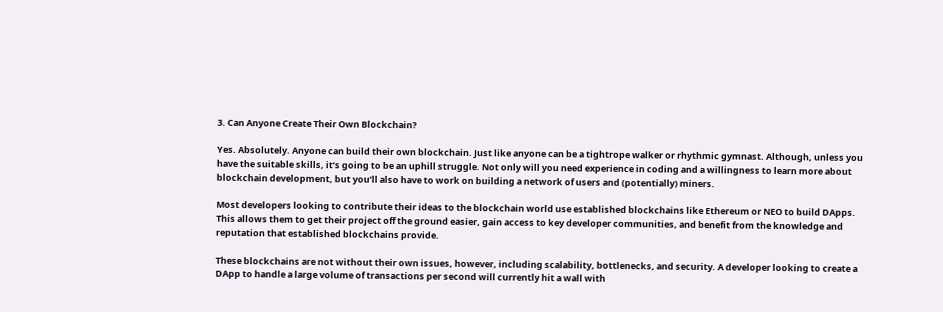3. Can Anyone Create Their Own Blockchain?

Yes. Absolutely. Anyone can build their own blockchain. Just like anyone can be a tightrope walker or rhythmic gymnast. Although, unless you have the suitable skills, it’s going to be an uphill struggle. Not only will you need experience in coding and a willingness to learn more about blockchain development, but you’ll also have to work on building a network of users and (potentially) miners.

Most developers looking to contribute their ideas to the blockchain world use established blockchains like Ethereum or NEO to build DApps. This allows them to get their project off the ground easier, gain access to key developer communities, and benefit from the knowledge and reputation that established blockchains provide.

These blockchains are not without their own issues, however, including scalability, bottlenecks, and security. A developer looking to create a DApp to handle a large volume of transactions per second will currently hit a wall with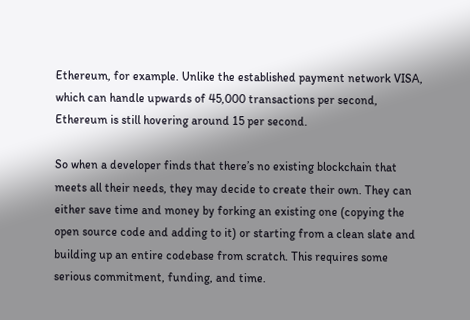Ethereum, for example. Unlike the established payment network VISA, which can handle upwards of 45,000 transactions per second, Ethereum is still hovering around 15 per second.

So when a developer finds that there’s no existing blockchain that meets all their needs, they may decide to create their own. They can either save time and money by forking an existing one (copying the open source code and adding to it) or starting from a clean slate and building up an entire codebase from scratch. This requires some serious commitment, funding, and time.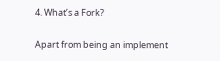4. What’s a Fork?

Apart from being an implement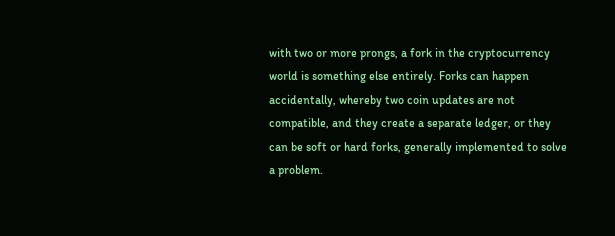with two or more prongs, a fork in the cryptocurrency world is something else entirely. Forks can happen accidentally, whereby two coin updates are not compatible, and they create a separate ledger, or they can be soft or hard forks, generally implemented to solve a problem.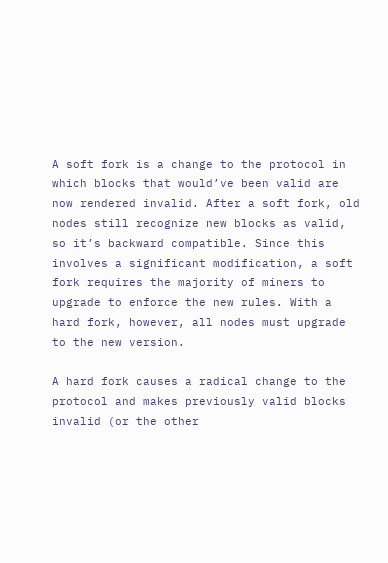A soft fork is a change to the protocol in which blocks that would’ve been valid are now rendered invalid. After a soft fork, old nodes still recognize new blocks as valid, so it’s backward compatible. Since this involves a significant modification, a soft fork requires the majority of miners to upgrade to enforce the new rules. With a hard fork, however, all nodes must upgrade to the new version.

A hard fork causes a radical change to the protocol and makes previously valid blocks invalid (or the other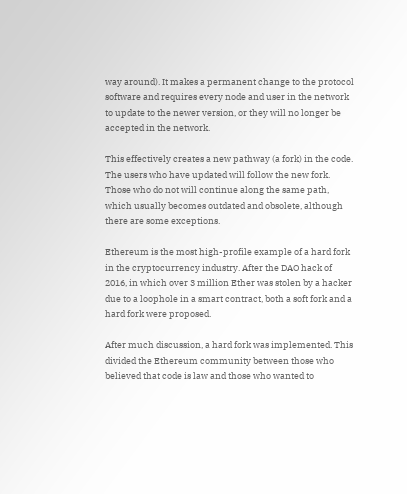way around). It makes a permanent change to the protocol software and requires every node and user in the network to update to the newer version, or they will no longer be accepted in the network.

This effectively creates a new pathway (a fork) in the code. The users who have updated will follow the new fork. Those who do not will continue along the same path, which usually becomes outdated and obsolete, although there are some exceptions.

Ethereum is the most high-profile example of a hard fork in the cryptocurrency industry. After the DAO hack of 2016, in which over 3 million Ether was stolen by a hacker due to a loophole in a smart contract, both a soft fork and a hard fork were proposed.

After much discussion, a hard fork was implemented. This divided the Ethereum community between those who believed that code is law and those who wanted to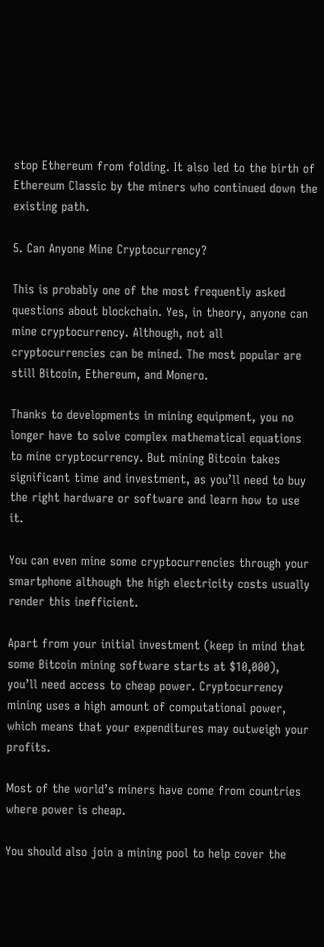stop Ethereum from folding. It also led to the birth of Ethereum Classic by the miners who continued down the existing path.

5. Can Anyone Mine Cryptocurrency?

This is probably one of the most frequently asked questions about blockchain. Yes, in theory, anyone can mine cryptocurrency. Although, not all cryptocurrencies can be mined. The most popular are still Bitcoin, Ethereum, and Monero.

Thanks to developments in mining equipment, you no longer have to solve complex mathematical equations to mine cryptocurrency. But mining Bitcoin takes significant time and investment, as you’ll need to buy the right hardware or software and learn how to use it.

You can even mine some cryptocurrencies through your smartphone although the high electricity costs usually render this inefficient.

Apart from your initial investment (keep in mind that some Bitcoin mining software starts at $10,000), you’ll need access to cheap power. Cryptocurrency mining uses a high amount of computational power, which means that your expenditures may outweigh your profits.

Most of the world’s miners have come from countries where power is cheap.

You should also join a mining pool to help cover the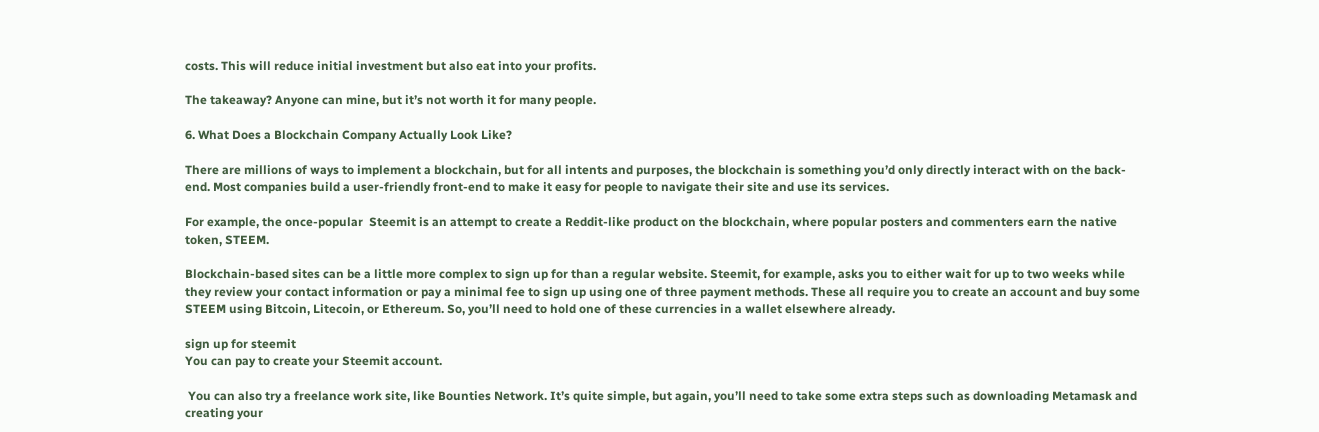costs. This will reduce initial investment but also eat into your profits.

The takeaway? Anyone can mine, but it’s not worth it for many people.

6. What Does a Blockchain Company Actually Look Like?

There are millions of ways to implement a blockchain, but for all intents and purposes, the blockchain is something you’d only directly interact with on the back-end. Most companies build a user-friendly front-end to make it easy for people to navigate their site and use its services.

For example, the once-popular  Steemit is an attempt to create a Reddit-like product on the blockchain, where popular posters and commenters earn the native token, STEEM.

Blockchain-based sites can be a little more complex to sign up for than a regular website. Steemit, for example, asks you to either wait for up to two weeks while they review your contact information or pay a minimal fee to sign up using one of three payment methods. These all require you to create an account and buy some STEEM using Bitcoin, Litecoin, or Ethereum. So, you’ll need to hold one of these currencies in a wallet elsewhere already.

sign up for steemit
You can pay to create your Steemit account.

 You can also try a freelance work site, like Bounties Network. It’s quite simple, but again, you’ll need to take some extra steps such as downloading Metamask and creating your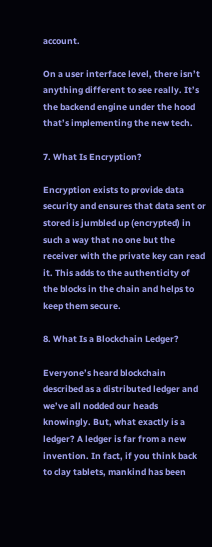account.

On a user interface level, there isn’t anything different to see really. It’s the backend engine under the hood that’s implementing the new tech.

7. What Is Encryption?

Encryption exists to provide data security and ensures that data sent or stored is jumbled up (encrypted) in such a way that no one but the receiver with the private key can read it. This adds to the authenticity of the blocks in the chain and helps to keep them secure.

8. What Is a Blockchain Ledger?

Everyone’s heard blockchain described as a distributed ledger and we’ve all nodded our heads knowingly. But, what exactly is a ledger? A ledger is far from a new invention. In fact, if you think back to clay tablets, mankind has been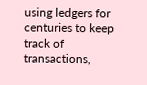using ledgers for centuries to keep track of transactions,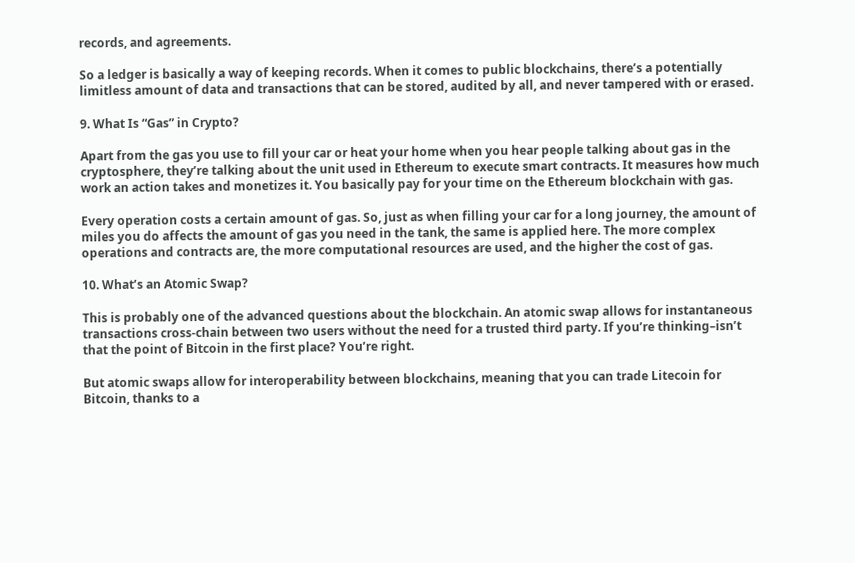records, and agreements.

So a ledger is basically a way of keeping records. When it comes to public blockchains, there’s a potentially limitless amount of data and transactions that can be stored, audited by all, and never tampered with or erased.

9. What Is “Gas” in Crypto?

Apart from the gas you use to fill your car or heat your home when you hear people talking about gas in the cryptosphere, they’re talking about the unit used in Ethereum to execute smart contracts. It measures how much work an action takes and monetizes it. You basically pay for your time on the Ethereum blockchain with gas.

Every operation costs a certain amount of gas. So, just as when filling your car for a long journey, the amount of miles you do affects the amount of gas you need in the tank, the same is applied here. The more complex operations and contracts are, the more computational resources are used, and the higher the cost of gas.

10. What’s an Atomic Swap?

This is probably one of the advanced questions about the blockchain. An atomic swap allows for instantaneous transactions cross-chain between two users without the need for a trusted third party. If you’re thinking–isn’t that the point of Bitcoin in the first place? You’re right.

But atomic swaps allow for interoperability between blockchains, meaning that you can trade Litecoin for Bitcoin, thanks to a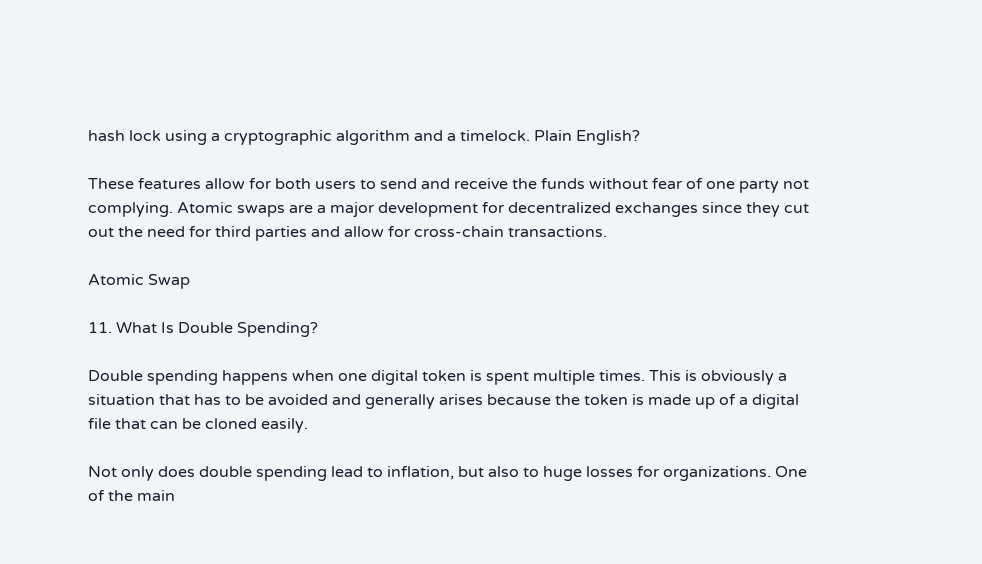hash lock using a cryptographic algorithm and a timelock. Plain English?

These features allow for both users to send and receive the funds without fear of one party not complying. Atomic swaps are a major development for decentralized exchanges since they cut out the need for third parties and allow for cross-chain transactions.

Atomic Swap

11. What Is Double Spending?

Double spending happens when one digital token is spent multiple times. This is obviously a situation that has to be avoided and generally arises because the token is made up of a digital file that can be cloned easily.

Not only does double spending lead to inflation, but also to huge losses for organizations. One of the main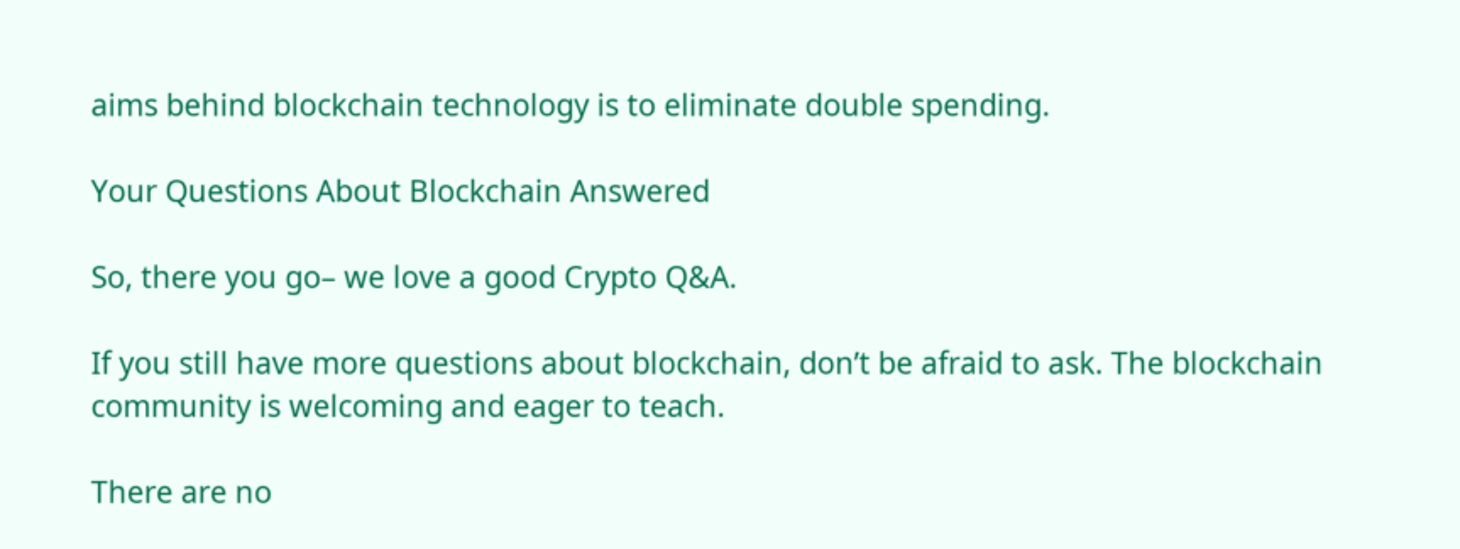aims behind blockchain technology is to eliminate double spending.

Your Questions About Blockchain Answered

So, there you go– we love a good Crypto Q&A.

If you still have more questions about blockchain, don’t be afraid to ask. The blockchain community is welcoming and eager to teach.

There are no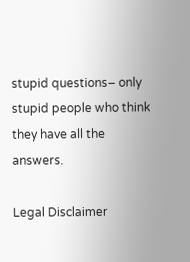stupid questions– only stupid people who think they have all the answers.

Legal Disclaimer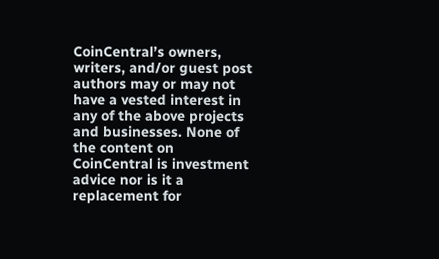CoinCentral’s owners, writers, and/or guest post authors may or may not have a vested interest in any of the above projects and businesses. None of the content on CoinCentral is investment advice nor is it a replacement for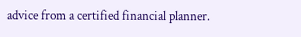advice from a certified financial planner.